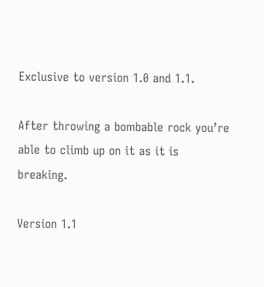Exclusive to version 1.0 and 1.1.

After throwing a bombable rock you’re able to climb up on it as it is breaking.

Version 1.1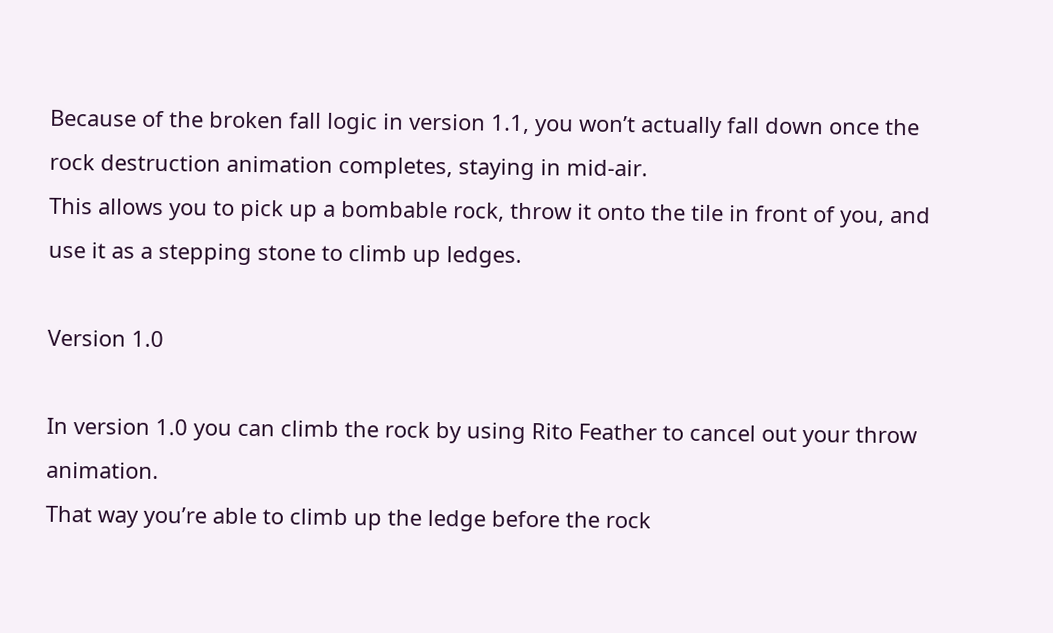Because of the broken fall logic in version 1.1, you won’t actually fall down once the rock destruction animation completes, staying in mid-air.
This allows you to pick up a bombable rock, throw it onto the tile in front of you, and use it as a stepping stone to climb up ledges.

Version 1.0

In version 1.0 you can climb the rock by using Rito Feather to cancel out your throw animation.
That way you’re able to climb up the ledge before the rock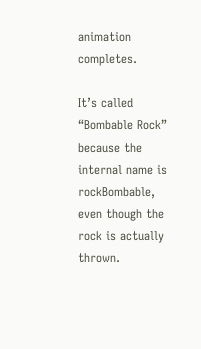animation completes.

It’s called “Bombable Rock” because the internal name is rockBombable, even though the rock is actually thrown.